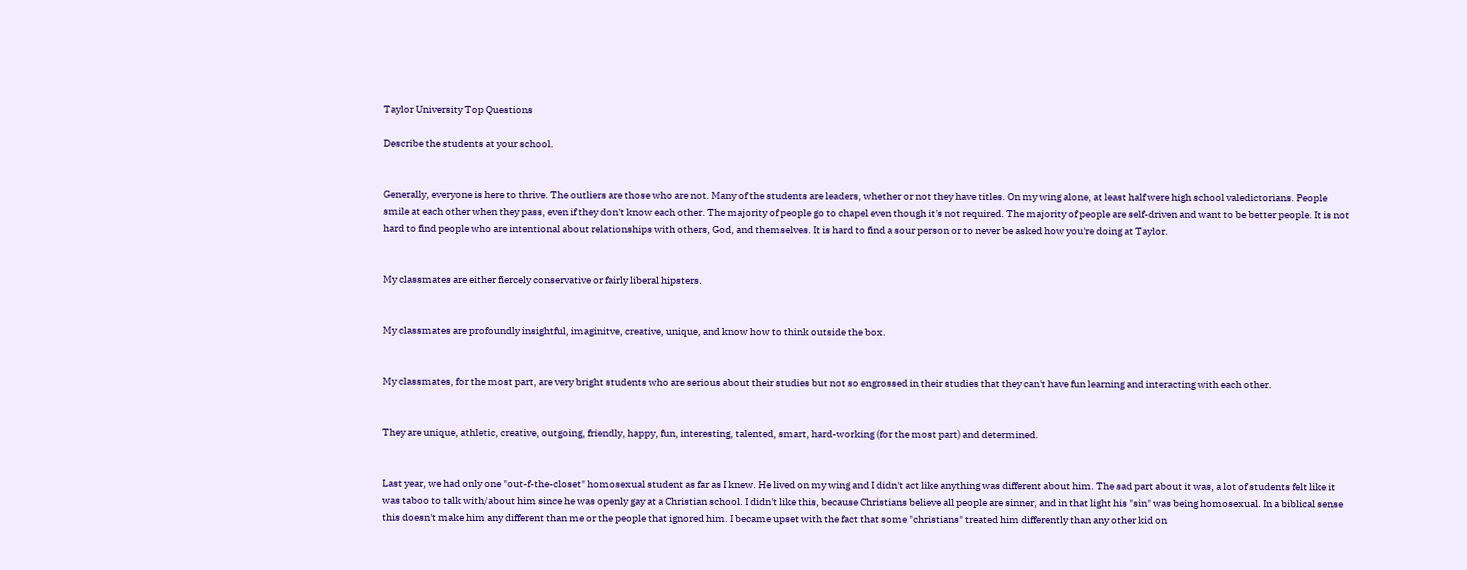Taylor University Top Questions

Describe the students at your school.


Generally, everyone is here to thrive. The outliers are those who are not. Many of the students are leaders, whether or not they have titles. On my wing alone, at least half were high school valedictorians. People smile at each other when they pass, even if they don't know each other. The majority of people go to chapel even though it's not required. The majority of people are self-driven and want to be better people. It is not hard to find people who are intentional about relationships with others, God, and themselves. It is hard to find a sour person or to never be asked how you're doing at Taylor.


My classmates are either fiercely conservative or fairly liberal hipsters.


My classmates are profoundly insightful, imaginitve, creative, unique, and know how to think outside the box.


My classmates, for the most part, are very bright students who are serious about their studies but not so engrossed in their studies that they can't have fun learning and interacting with each other.


They are unique, athletic, creative, outgoing, friendly, happy, fun, interesting, talented, smart, hard-working (for the most part) and determined.


Last year, we had only one "out-f-the-closet" homosexual student as far as I knew. He lived on my wing and I didn't act like anything was different about him. The sad part about it was, a lot of students felt like it was taboo to talk with/about him since he was openly gay at a Christian school. I didn't like this, because Christians believe all people are sinner, and in that light his "sin" was being homosexual. In a biblical sense this doesn't make him any different than me or the people that ignored him. I became upset with the fact that some "christians" treated him differently than any other kid on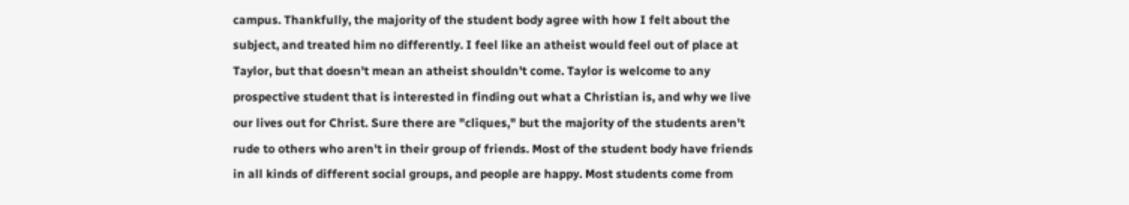campus. Thankfully, the majority of the student body agree with how I felt about the subject, and treated him no differently. I feel like an atheist would feel out of place at Taylor, but that doesn't mean an atheist shouldn't come. Taylor is welcome to any prospective student that is interested in finding out what a Christian is, and why we live our lives out for Christ. Sure there are "cliques," but the majority of the students aren't rude to others who aren't in their group of friends. Most of the student body have friends in all kinds of different social groups, and people are happy. Most students come from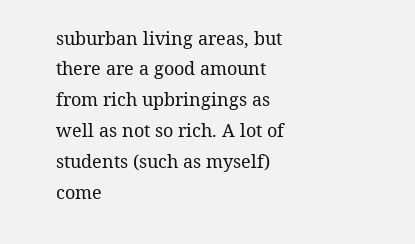suburban living areas, but there are a good amount from rich upbringings as well as not so rich. A lot of students (such as myself) come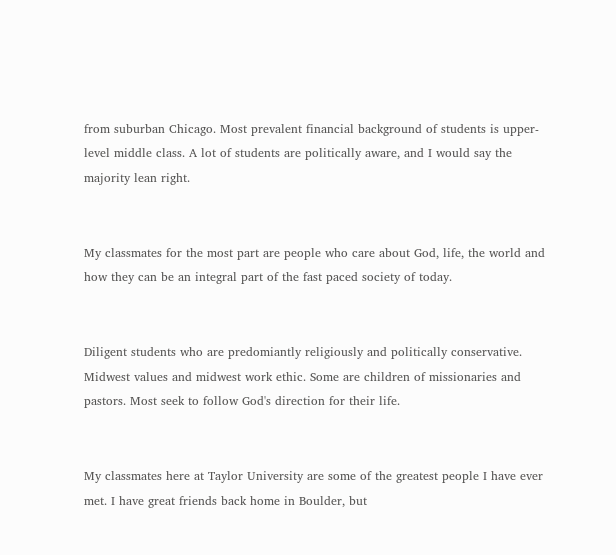from suburban Chicago. Most prevalent financial background of students is upper-level middle class. A lot of students are politically aware, and I would say the majority lean right.


My classmates for the most part are people who care about God, life, the world and how they can be an integral part of the fast paced society of today.


Diligent students who are predomiantly religiously and politically conservative. Midwest values and midwest work ethic. Some are children of missionaries and pastors. Most seek to follow God's direction for their life.


My classmates here at Taylor University are some of the greatest people I have ever met. I have great friends back home in Boulder, but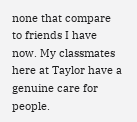none that compare to friends I have now. My classmates here at Taylor have a genuine care for people.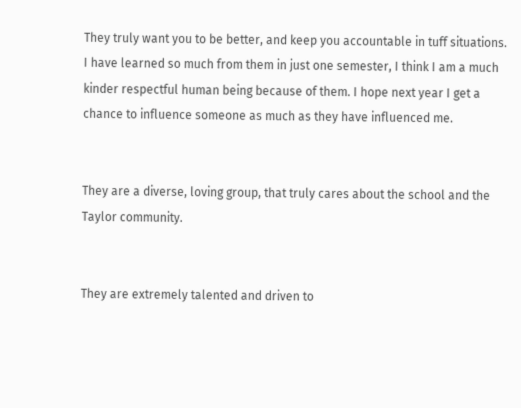They truly want you to be better, and keep you accountable in tuff situations. I have learned so much from them in just one semester, I think I am a much kinder respectful human being because of them. I hope next year I get a chance to influence someone as much as they have influenced me.


They are a diverse, loving group, that truly cares about the school and the Taylor community.


They are extremely talented and driven to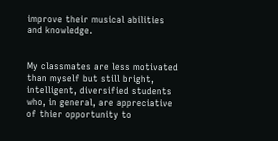improve their musical abilities and knowledge.


My classmates are less motivated than myself but still bright, intelligent, diversified students who, in general, are appreciative of thier opportunity to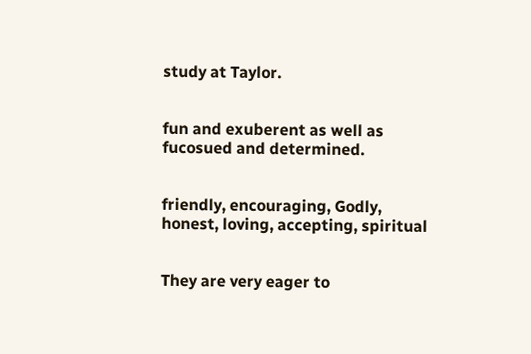study at Taylor.


fun and exuberent as well as fucosued and determined.


friendly, encouraging, Godly, honest, loving, accepting, spiritual


They are very eager to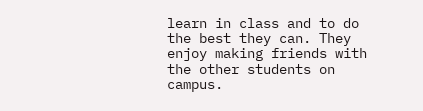learn in class and to do the best they can. They enjoy making friends with the other students on campus.